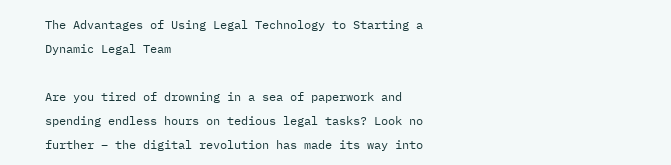The Advantages of Using Legal Technology to Starting a Dynamic Legal Team

Are you tired of drowning in a sea of paperwork and spending endless hours on tedious legal tasks? Look no further – the digital revolution has made its way into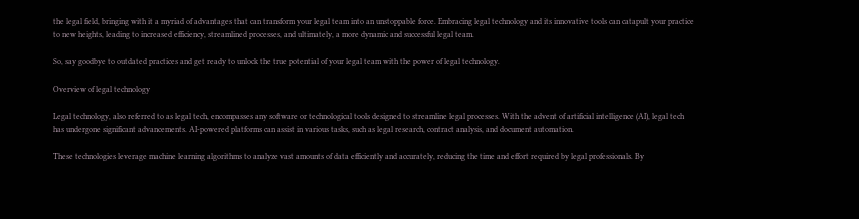the legal field, bringing with it a myriad of advantages that can transform your legal team into an unstoppable force. Embracing legal technology and its innovative tools can catapult your practice to new heights, leading to increased efficiency, streamlined processes, and ultimately, a more dynamic and successful legal team.

So, say goodbye to outdated practices and get ready to unlock the true potential of your legal team with the power of legal technology.

Overview of legal technology

Legal technology, also referred to as legal tech, encompasses any software or technological tools designed to streamline legal processes. With the advent of artificial intelligence (AI), legal tech has undergone significant advancements. AI-powered platforms can assist in various tasks, such as legal research, contract analysis, and document automation.

These technologies leverage machine learning algorithms to analyze vast amounts of data efficiently and accurately, reducing the time and effort required by legal professionals. By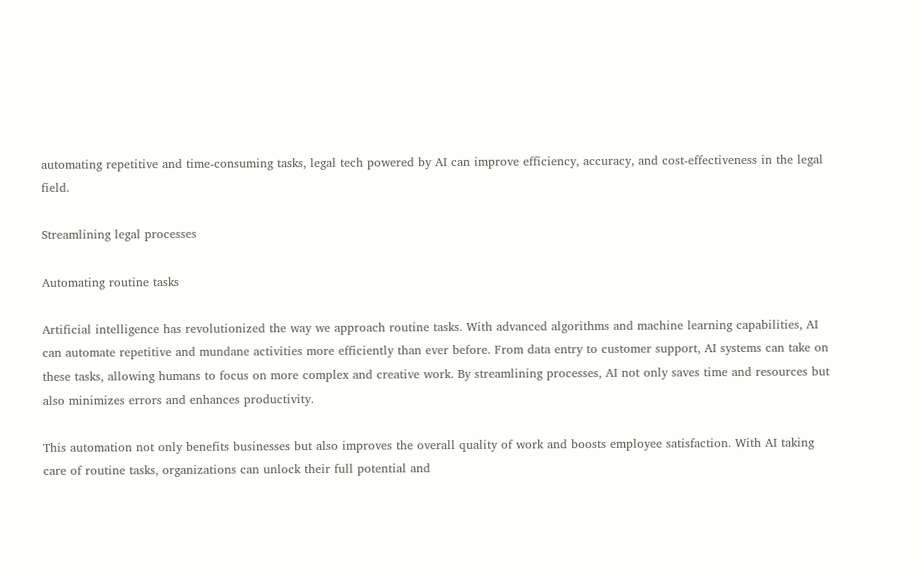automating repetitive and time-consuming tasks, legal tech powered by AI can improve efficiency, accuracy, and cost-effectiveness in the legal field.

Streamlining legal processes

Automating routine tasks

Artificial intelligence has revolutionized the way we approach routine tasks. With advanced algorithms and machine learning capabilities, AI can automate repetitive and mundane activities more efficiently than ever before. From data entry to customer support, AI systems can take on these tasks, allowing humans to focus on more complex and creative work. By streamlining processes, AI not only saves time and resources but also minimizes errors and enhances productivity.

This automation not only benefits businesses but also improves the overall quality of work and boosts employee satisfaction. With AI taking care of routine tasks, organizations can unlock their full potential and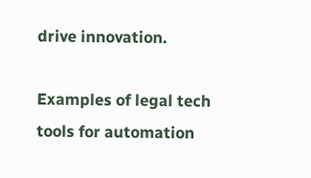drive innovation.

Examples of legal tech tools for automation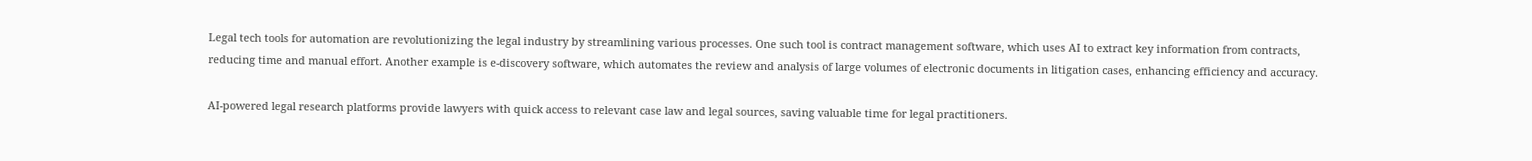Legal tech tools for automation are revolutionizing the legal industry by streamlining various processes. One such tool is contract management software, which uses AI to extract key information from contracts, reducing time and manual effort. Another example is e-discovery software, which automates the review and analysis of large volumes of electronic documents in litigation cases, enhancing efficiency and accuracy.

AI-powered legal research platforms provide lawyers with quick access to relevant case law and legal sources, saving valuable time for legal practitioners.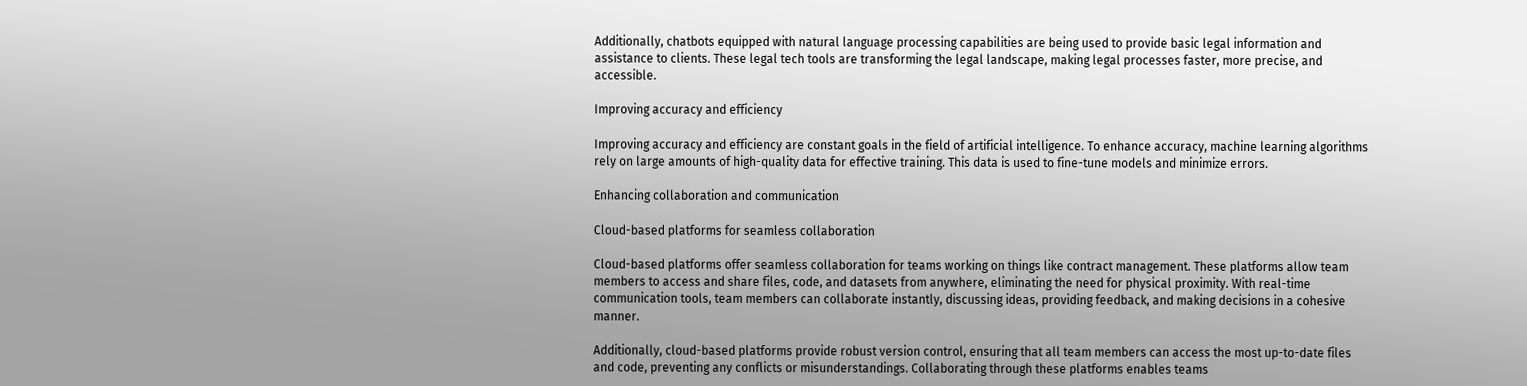Additionally, chatbots equipped with natural language processing capabilities are being used to provide basic legal information and assistance to clients. These legal tech tools are transforming the legal landscape, making legal processes faster, more precise, and accessible.

Improving accuracy and efficiency

Improving accuracy and efficiency are constant goals in the field of artificial intelligence. To enhance accuracy, machine learning algorithms rely on large amounts of high-quality data for effective training. This data is used to fine-tune models and minimize errors.

Enhancing collaboration and communication

Cloud-based platforms for seamless collaboration

Cloud-based platforms offer seamless collaboration for teams working on things like contract management. These platforms allow team members to access and share files, code, and datasets from anywhere, eliminating the need for physical proximity. With real-time communication tools, team members can collaborate instantly, discussing ideas, providing feedback, and making decisions in a cohesive manner.

Additionally, cloud-based platforms provide robust version control, ensuring that all team members can access the most up-to-date files and code, preventing any conflicts or misunderstandings. Collaborating through these platforms enables teams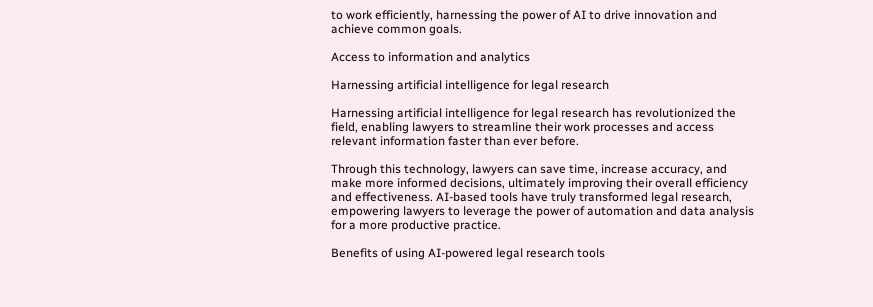to work efficiently, harnessing the power of AI to drive innovation and achieve common goals.

Access to information and analytics

Harnessing artificial intelligence for legal research

Harnessing artificial intelligence for legal research has revolutionized the field, enabling lawyers to streamline their work processes and access relevant information faster than ever before.

Through this technology, lawyers can save time, increase accuracy, and make more informed decisions, ultimately improving their overall efficiency and effectiveness. AI-based tools have truly transformed legal research, empowering lawyers to leverage the power of automation and data analysis for a more productive practice.

Benefits of using AI-powered legal research tools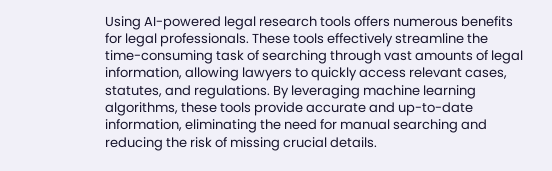Using AI-powered legal research tools offers numerous benefits for legal professionals. These tools effectively streamline the time-consuming task of searching through vast amounts of legal information, allowing lawyers to quickly access relevant cases, statutes, and regulations. By leveraging machine learning algorithms, these tools provide accurate and up-to-date information, eliminating the need for manual searching and reducing the risk of missing crucial details.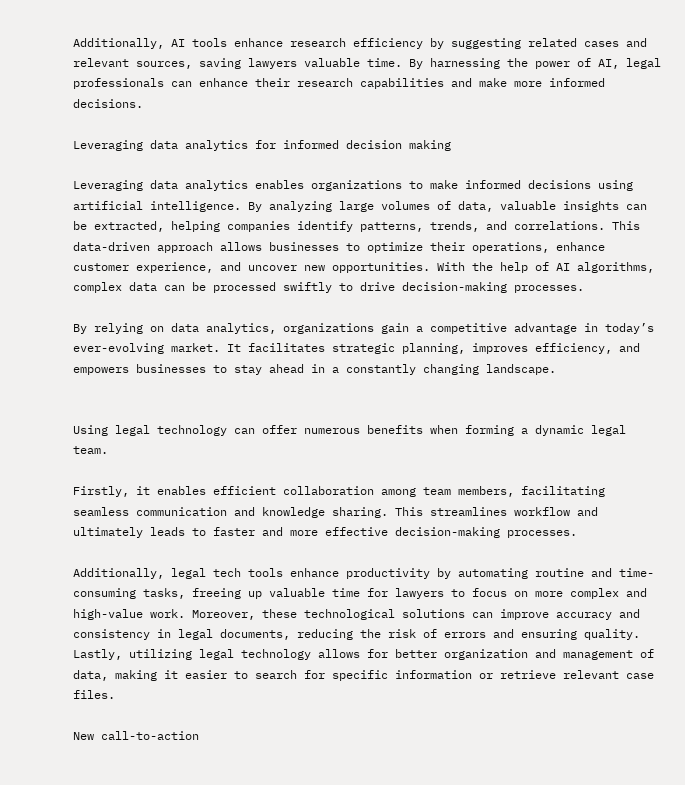Additionally, AI tools enhance research efficiency by suggesting related cases and relevant sources, saving lawyers valuable time. By harnessing the power of AI, legal professionals can enhance their research capabilities and make more informed decisions.

Leveraging data analytics for informed decision making

Leveraging data analytics enables organizations to make informed decisions using artificial intelligence. By analyzing large volumes of data, valuable insights can be extracted, helping companies identify patterns, trends, and correlations. This data-driven approach allows businesses to optimize their operations, enhance customer experience, and uncover new opportunities. With the help of AI algorithms, complex data can be processed swiftly to drive decision-making processes.

By relying on data analytics, organizations gain a competitive advantage in today’s ever-evolving market. It facilitates strategic planning, improves efficiency, and empowers businesses to stay ahead in a constantly changing landscape.


Using legal technology can offer numerous benefits when forming a dynamic legal team.

Firstly, it enables efficient collaboration among team members, facilitating seamless communication and knowledge sharing. This streamlines workflow and ultimately leads to faster and more effective decision-making processes.

Additionally, legal tech tools enhance productivity by automating routine and time-consuming tasks, freeing up valuable time for lawyers to focus on more complex and high-value work. Moreover, these technological solutions can improve accuracy and consistency in legal documents, reducing the risk of errors and ensuring quality. Lastly, utilizing legal technology allows for better organization and management of data, making it easier to search for specific information or retrieve relevant case files.

New call-to-action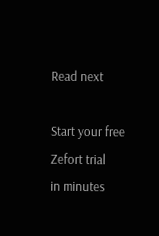Read next

Start your free
Zefort trial
in minutes